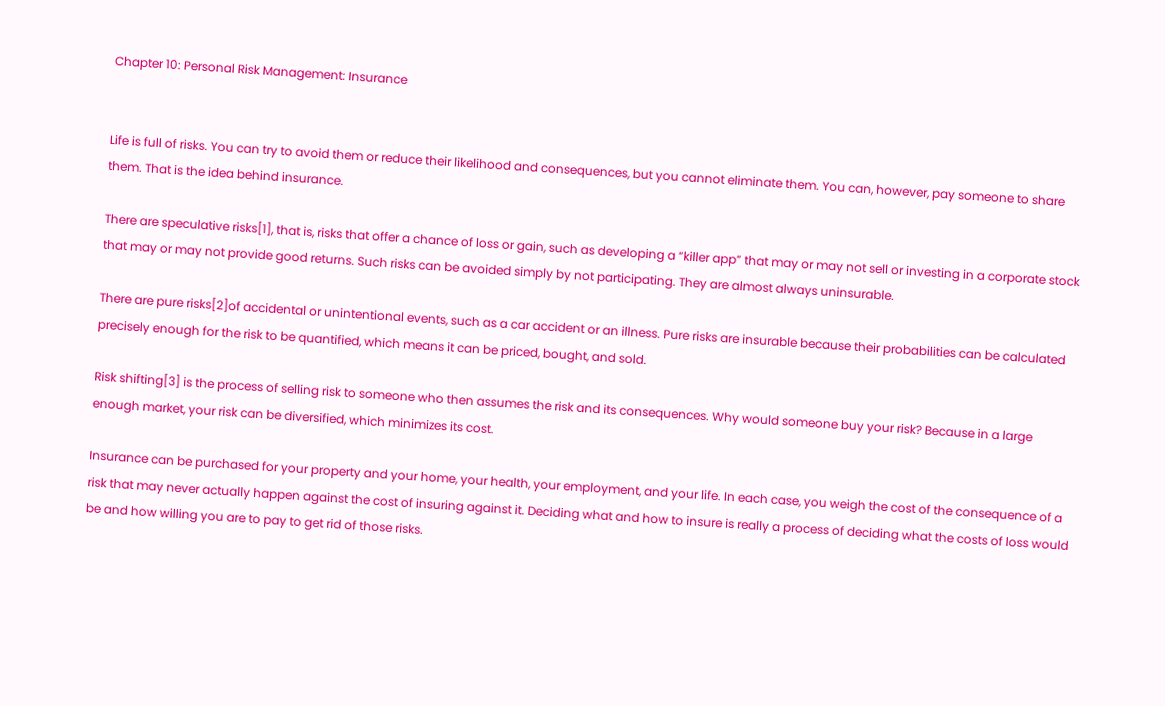Chapter 10: Personal Risk Management: Insurance


Life is full of risks. You can try to avoid them or reduce their likelihood and consequences, but you cannot eliminate them. You can, however, pay someone to share them. That is the idea behind insurance.

There are speculative risks[1], that is, risks that offer a chance of loss or gain, such as developing a “killer app” that may or may not sell or investing in a corporate stock that may or may not provide good returns. Such risks can be avoided simply by not participating. They are almost always uninsurable.

There are pure risks[2]of accidental or unintentional events, such as a car accident or an illness. Pure risks are insurable because their probabilities can be calculated precisely enough for the risk to be quantified, which means it can be priced, bought, and sold.

Risk shifting[3] is the process of selling risk to someone who then assumes the risk and its consequences. Why would someone buy your risk? Because in a large enough market, your risk can be diversified, which minimizes its cost.

Insurance can be purchased for your property and your home, your health, your employment, and your life. In each case, you weigh the cost of the consequence of a risk that may never actually happen against the cost of insuring against it. Deciding what and how to insure is really a process of deciding what the costs of loss would be and how willing you are to pay to get rid of those risks.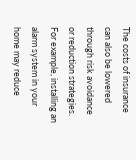The costs of insurance can also be lowered through risk avoidance or reduction strategies. For example, installing an alarm system in your home may reduce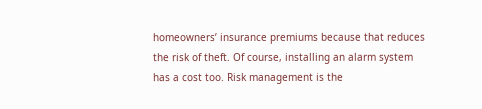homeowners’ insurance premiums because that reduces the risk of theft. Of course, installing an alarm system has a cost too. Risk management is the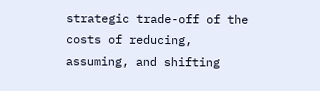strategic trade-off of the costs of reducing, assuming, and shifting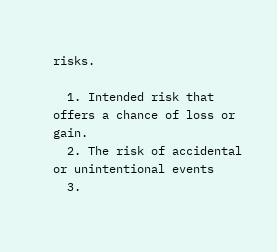risks.

  1. Intended risk that offers a chance of loss or gain.
  2. The risk of accidental or unintentional events
  3.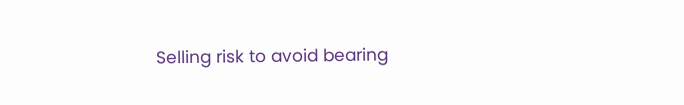Selling risk to avoid bearing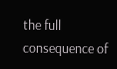the full consequence of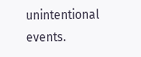unintentional events.